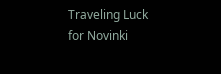Traveling Luck for Novinki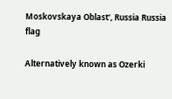Moskovskaya Oblast', Russia Russia flag

Alternatively known as Ozerki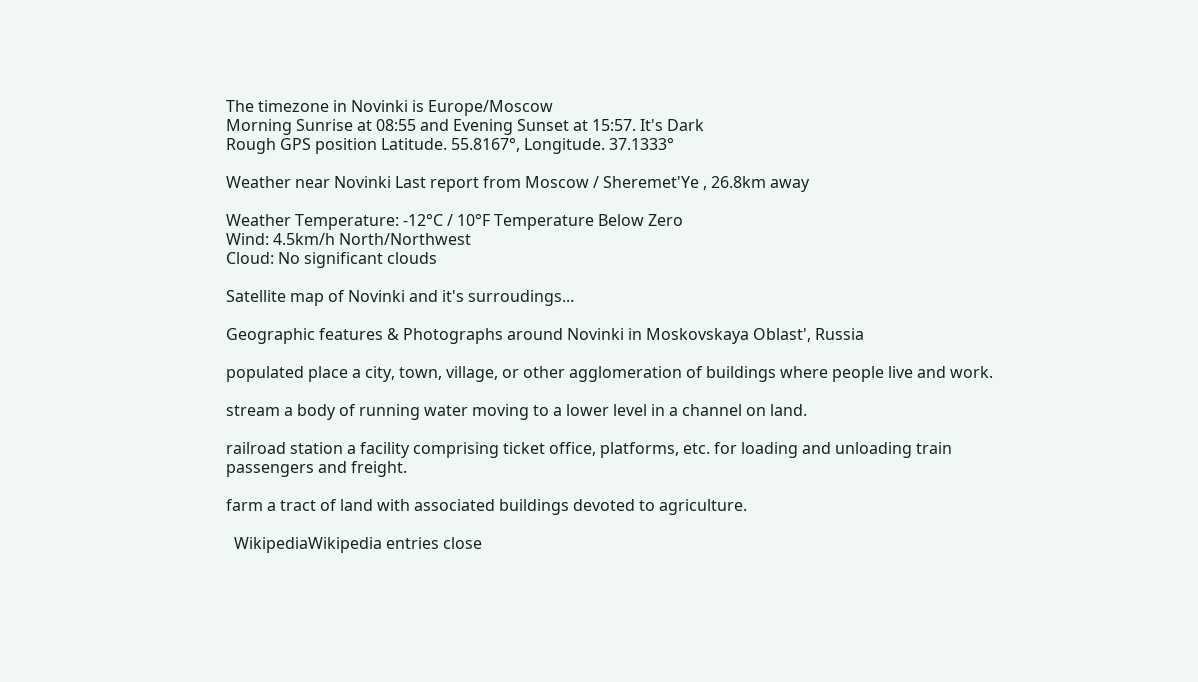The timezone in Novinki is Europe/Moscow
Morning Sunrise at 08:55 and Evening Sunset at 15:57. It's Dark
Rough GPS position Latitude. 55.8167°, Longitude. 37.1333°

Weather near Novinki Last report from Moscow / Sheremet'Ye , 26.8km away

Weather Temperature: -12°C / 10°F Temperature Below Zero
Wind: 4.5km/h North/Northwest
Cloud: No significant clouds

Satellite map of Novinki and it's surroudings...

Geographic features & Photographs around Novinki in Moskovskaya Oblast', Russia

populated place a city, town, village, or other agglomeration of buildings where people live and work.

stream a body of running water moving to a lower level in a channel on land.

railroad station a facility comprising ticket office, platforms, etc. for loading and unloading train passengers and freight.

farm a tract of land with associated buildings devoted to agriculture.

  WikipediaWikipedia entries close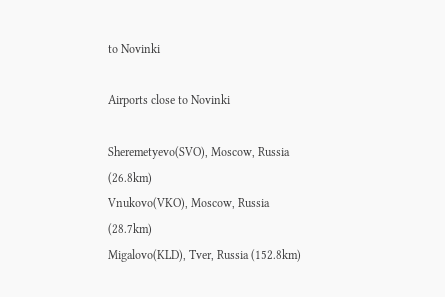to Novinki

Airports close to Novinki

Sheremetyevo(SVO), Moscow, Russia (26.8km)
Vnukovo(VKO), Moscow, Russia (28.7km)
Migalovo(KLD), Tver, Russia (152.8km)